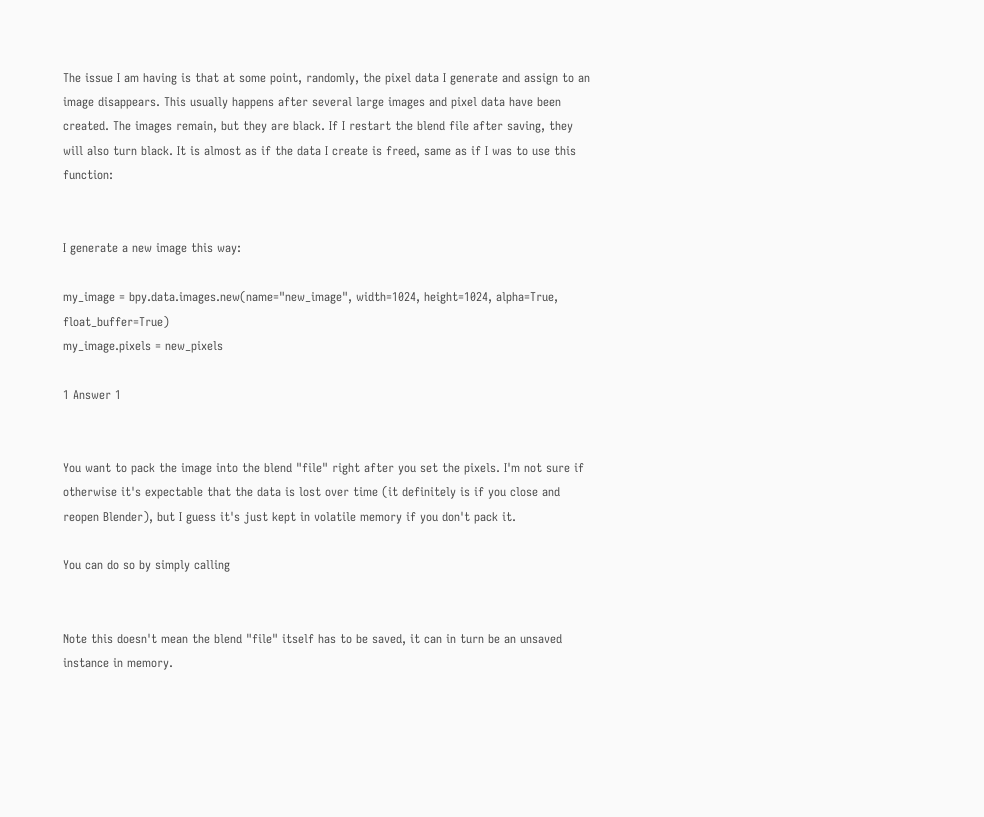The issue I am having is that at some point, randomly, the pixel data I generate and assign to an image disappears. This usually happens after several large images and pixel data have been created. The images remain, but they are black. If I restart the blend file after saving, they will also turn black. It is almost as if the data I create is freed, same as if I was to use this function:


I generate a new image this way:

my_image = bpy.data.images.new(name="new_image", width=1024, height=1024, alpha=True, float_buffer=True)
my_image.pixels = new_pixels

1 Answer 1


You want to pack the image into the blend "file" right after you set the pixels. I'm not sure if otherwise it's expectable that the data is lost over time (it definitely is if you close and reopen Blender), but I guess it's just kept in volatile memory if you don't pack it.

You can do so by simply calling


Note this doesn't mean the blend "file" itself has to be saved, it can in turn be an unsaved instance in memory.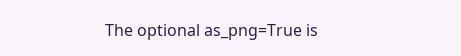The optional as_png=True is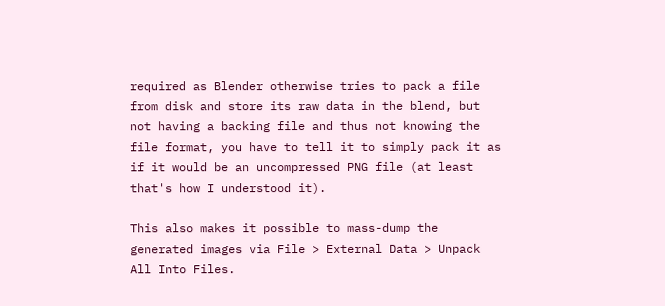required as Blender otherwise tries to pack a file from disk and store its raw data in the blend, but not having a backing file and thus not knowing the file format, you have to tell it to simply pack it as if it would be an uncompressed PNG file (at least that's how I understood it).

This also makes it possible to mass-dump the generated images via File > External Data > Unpack All Into Files.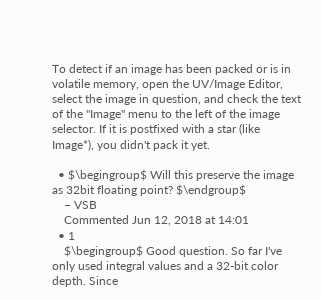To detect if an image has been packed or is in volatile memory, open the UV/Image Editor, select the image in question, and check the text of the "Image" menu to the left of the image selector. If it is postfixed with a star (like Image*), you didn't pack it yet.

  • $\begingroup$ Will this preserve the image as 32bit floating point? $\endgroup$
    – VSB
    Commented Jun 12, 2018 at 14:01
  • 1
    $\begingroup$ Good question. So far I've only used integral values and a 32-bit color depth. Since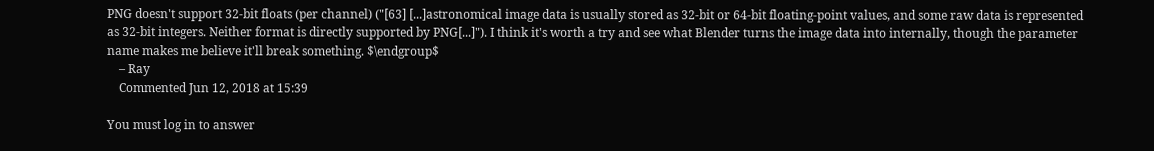PNG doesn't support 32-bit floats (per channel) ("[63] [...]astronomical image data is usually stored as 32-bit or 64-bit floating-point values, and some raw data is represented as 32-bit integers. Neither format is directly supported by PNG[...]"). I think it's worth a try and see what Blender turns the image data into internally, though the parameter name makes me believe it'll break something. $\endgroup$
    – Ray
    Commented Jun 12, 2018 at 15:39

You must log in to answer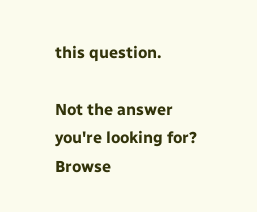this question.

Not the answer you're looking for? Browse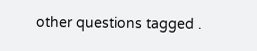other questions tagged .